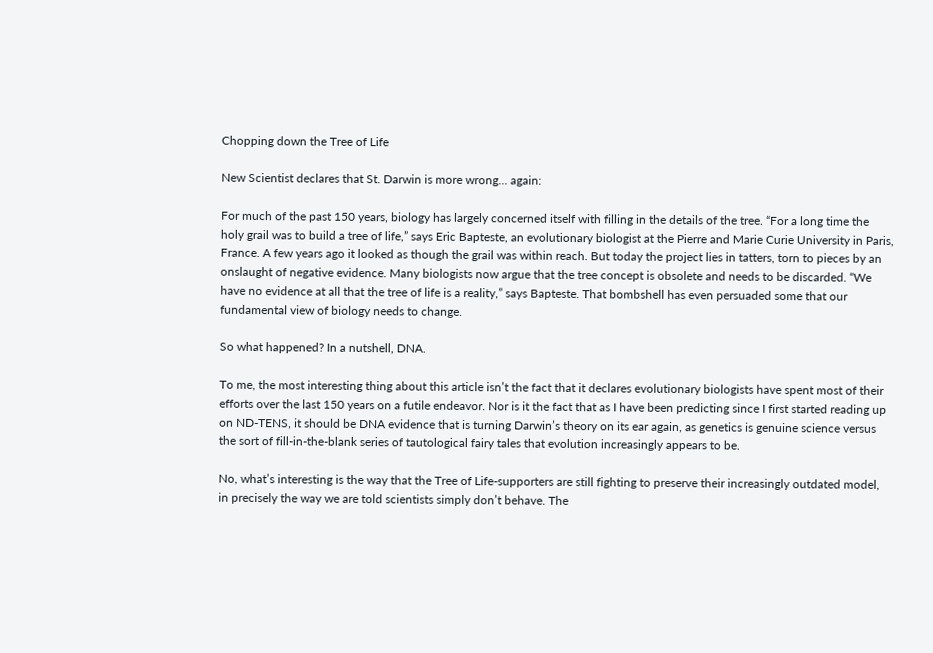Chopping down the Tree of Life

New Scientist declares that St. Darwin is more wrong… again:

For much of the past 150 years, biology has largely concerned itself with filling in the details of the tree. “For a long time the holy grail was to build a tree of life,” says Eric Bapteste, an evolutionary biologist at the Pierre and Marie Curie University in Paris, France. A few years ago it looked as though the grail was within reach. But today the project lies in tatters, torn to pieces by an onslaught of negative evidence. Many biologists now argue that the tree concept is obsolete and needs to be discarded. “We have no evidence at all that the tree of life is a reality,” says Bapteste. That bombshell has even persuaded some that our fundamental view of biology needs to change.

So what happened? In a nutshell, DNA.

To me, the most interesting thing about this article isn’t the fact that it declares evolutionary biologists have spent most of their efforts over the last 150 years on a futile endeavor. Nor is it the fact that as I have been predicting since I first started reading up on ND-TENS, it should be DNA evidence that is turning Darwin’s theory on its ear again, as genetics is genuine science versus the sort of fill-in-the-blank series of tautological fairy tales that evolution increasingly appears to be.

No, what’s interesting is the way that the Tree of Life-supporters are still fighting to preserve their increasingly outdated model, in precisely the way we are told scientists simply don’t behave. The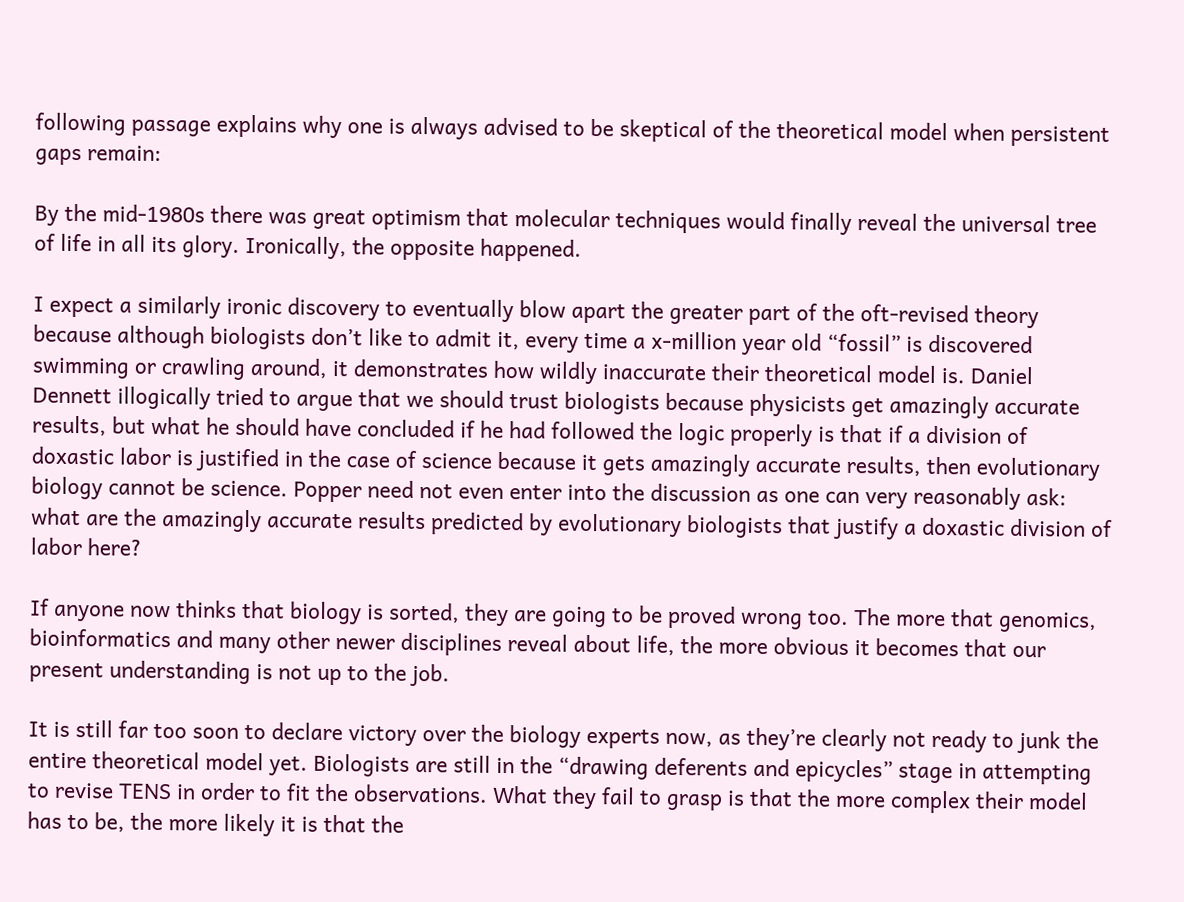following passage explains why one is always advised to be skeptical of the theoretical model when persistent gaps remain:

By the mid-1980s there was great optimism that molecular techniques would finally reveal the universal tree of life in all its glory. Ironically, the opposite happened.

I expect a similarly ironic discovery to eventually blow apart the greater part of the oft-revised theory because although biologists don’t like to admit it, every time a x-million year old “fossil” is discovered swimming or crawling around, it demonstrates how wildly inaccurate their theoretical model is. Daniel Dennett illogically tried to argue that we should trust biologists because physicists get amazingly accurate results, but what he should have concluded if he had followed the logic properly is that if a division of doxastic labor is justified in the case of science because it gets amazingly accurate results, then evolutionary biology cannot be science. Popper need not even enter into the discussion as one can very reasonably ask: what are the amazingly accurate results predicted by evolutionary biologists that justify a doxastic division of labor here?

If anyone now thinks that biology is sorted, they are going to be proved wrong too. The more that genomics, bioinformatics and many other newer disciplines reveal about life, the more obvious it becomes that our present understanding is not up to the job.

It is still far too soon to declare victory over the biology experts now, as they’re clearly not ready to junk the entire theoretical model yet. Biologists are still in the “drawing deferents and epicycles” stage in attempting to revise TENS in order to fit the observations. What they fail to grasp is that the more complex their model has to be, the more likely it is that the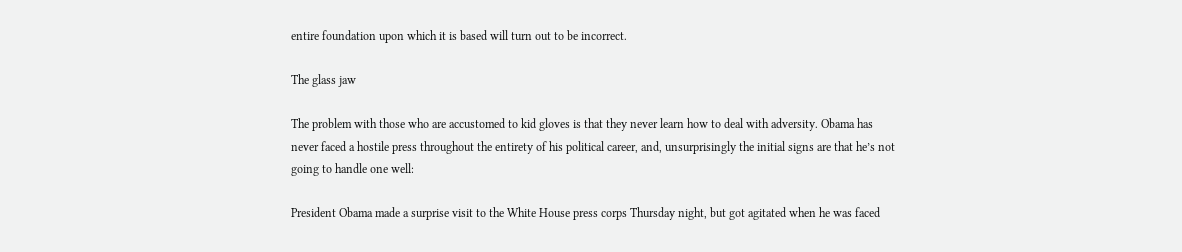entire foundation upon which it is based will turn out to be incorrect.

The glass jaw

The problem with those who are accustomed to kid gloves is that they never learn how to deal with adversity. Obama has never faced a hostile press throughout the entirety of his political career, and, unsurprisingly the initial signs are that he’s not going to handle one well:

President Obama made a surprise visit to the White House press corps Thursday night, but got agitated when he was faced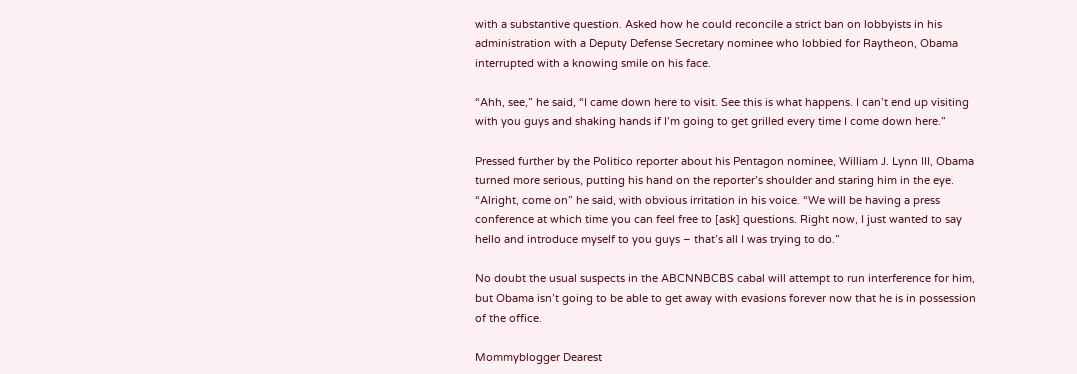with a substantive question. Asked how he could reconcile a strict ban on lobbyists in his administration with a Deputy Defense Secretary nominee who lobbied for Raytheon, Obama interrupted with a knowing smile on his face.

“Ahh, see,” he said, “I came down here to visit. See this is what happens. I can’t end up visiting with you guys and shaking hands if I’m going to get grilled every time I come down here.”

Pressed further by the Politico reporter about his Pentagon nominee, William J. Lynn III, Obama turned more serious, putting his hand on the reporter’s shoulder and staring him in the eye. “Alright, come on” he said, with obvious irritation in his voice. “We will be having a press conference at which time you can feel free to [ask] questions. Right now, I just wanted to say hello and introduce myself to you guys – that’s all I was trying to do.”

No doubt the usual suspects in the ABCNNBCBS cabal will attempt to run interference for him, but Obama isn’t going to be able to get away with evasions forever now that he is in possession of the office.

Mommyblogger Dearest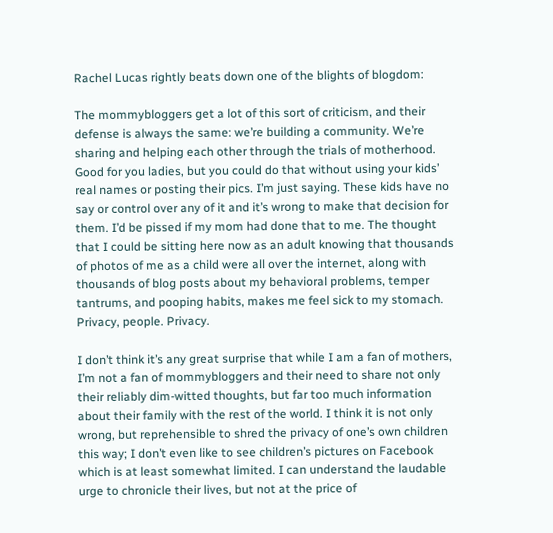Rachel Lucas rightly beats down one of the blights of blogdom:

The mommybloggers get a lot of this sort of criticism, and their defense is always the same: we’re building a community. We’re sharing and helping each other through the trials of motherhood. Good for you ladies, but you could do that without using your kids’ real names or posting their pics. I’m just saying. These kids have no say or control over any of it and it’s wrong to make that decision for them. I’d be pissed if my mom had done that to me. The thought that I could be sitting here now as an adult knowing that thousands of photos of me as a child were all over the internet, along with thousands of blog posts about my behavioral problems, temper tantrums, and pooping habits, makes me feel sick to my stomach. Privacy, people. Privacy.

I don’t think it’s any great surprise that while I am a fan of mothers, I’m not a fan of mommybloggers and their need to share not only their reliably dim-witted thoughts, but far too much information about their family with the rest of the world. I think it is not only wrong, but reprehensible to shred the privacy of one’s own children this way; I don’t even like to see children’s pictures on Facebook which is at least somewhat limited. I can understand the laudable urge to chronicle their lives, but not at the price of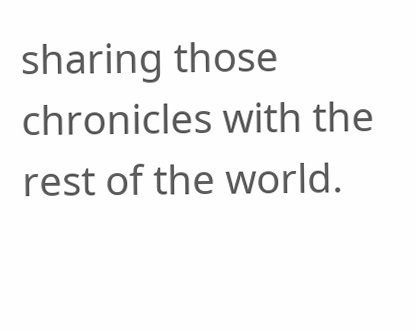sharing those chronicles with the rest of the world.